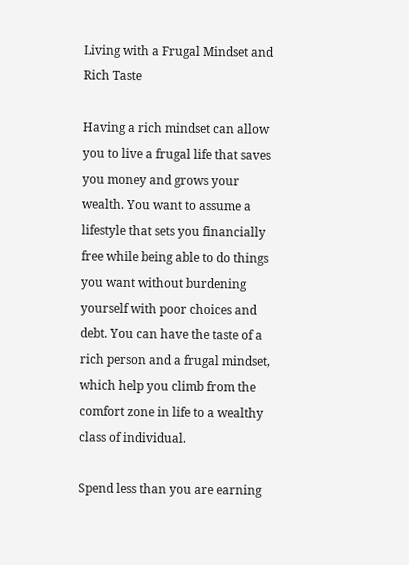Living with a Frugal Mindset and Rich Taste

Having a rich mindset can allow you to live a frugal life that saves you money and grows your wealth. You want to assume a lifestyle that sets you financially free while being able to do things you want without burdening yourself with poor choices and debt. You can have the taste of a rich person and a frugal mindset, which help you climb from the comfort zone in life to a wealthy class of individual.

Spend less than you are earning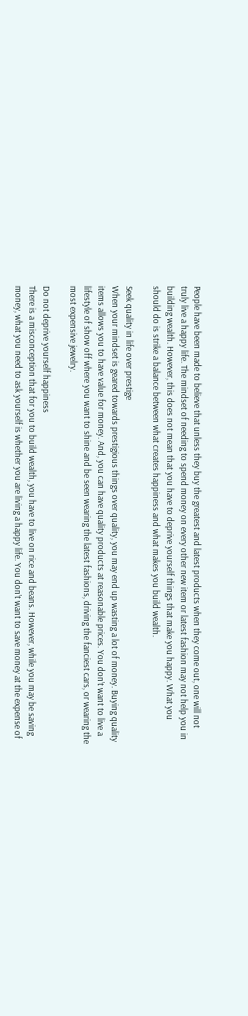People have been made to believe that unless they buy the greatest and latest products when they come out, one will not truly live a happy life. The mindset of needing to spend money on every other new item or latest fashion may not help you in building wealth. However, this does not mean that you have to deprive yourself things that make you happy. What you should do is strike a balance between what creates happiness and what makes you build wealth.

Seek quality in life over prestige
When your mindset is geared towards prestigious things over quality, you may end up wasting a lot of money. Buying quality items allows you to have value for money. And, you can have quality products at reasonable prices. You don’t want to live a lifestyle of show off where you want to shine and be seen wearing the latest fashions, driving the fanciest cars, or wearing the most expensive jewelry.

Do not deprive yourself happiness
There is a misconception that for you to build wealth, you have to live on rice and beans. However, while you may be saving money, what you need to ask yourself is whether you are living a happy life. You don’t want to save money at the expense of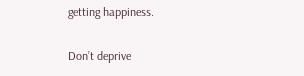getting happiness.

Don’t deprive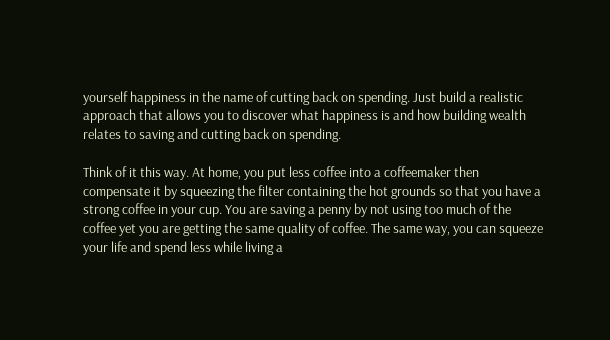yourself happiness in the name of cutting back on spending. Just build a realistic approach that allows you to discover what happiness is and how building wealth relates to saving and cutting back on spending.

Think of it this way. At home, you put less coffee into a coffeemaker then compensate it by squeezing the filter containing the hot grounds so that you have a strong coffee in your cup. You are saving a penny by not using too much of the coffee yet you are getting the same quality of coffee. The same way, you can squeeze your life and spend less while living a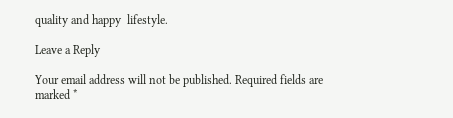quality and happy  lifestyle.

Leave a Reply

Your email address will not be published. Required fields are marked *